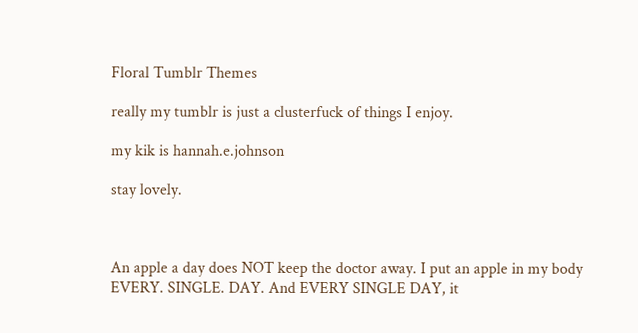Floral Tumblr Themes

really my tumblr is just a clusterfuck of things I enjoy.

my kik is hannah.e.johnson

stay lovely.



An apple a day does NOT keep the doctor away. I put an apple in my body EVERY. SINGLE. DAY. And EVERY SINGLE DAY, it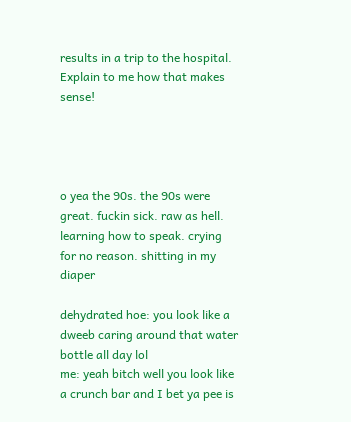results in a trip to the hospital. Explain to me how that makes sense!




o yea the 90s. the 90s were great. fuckin sick. raw as hell. learning how to speak. crying for no reason. shitting in my diaper

dehydrated hoe: you look like a dweeb caring around that water bottle all day lol
me: yeah bitch well you look like a crunch bar and I bet ya pee is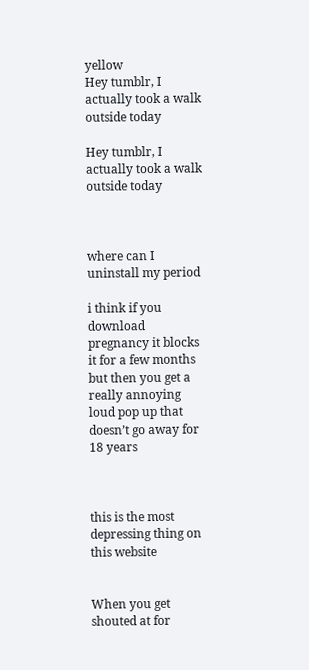yellow
Hey tumblr, I actually took a walk outside today

Hey tumblr, I actually took a walk outside today



where can I uninstall my period

i think if you download pregnancy it blocks it for a few months but then you get a really annoying loud pop up that doesn’t go away for 18 years



this is the most depressing thing on this website


When you get shouted at for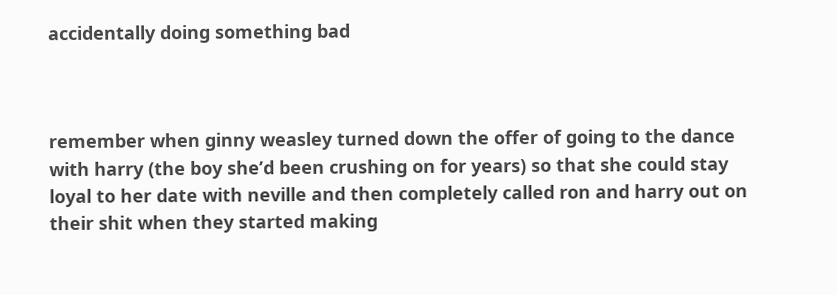accidentally doing something bad



remember when ginny weasley turned down the offer of going to the dance with harry (the boy she’d been crushing on for years) so that she could stay loyal to her date with neville and then completely called ron and harry out on their shit when they started making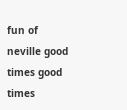fun of neville good times good times